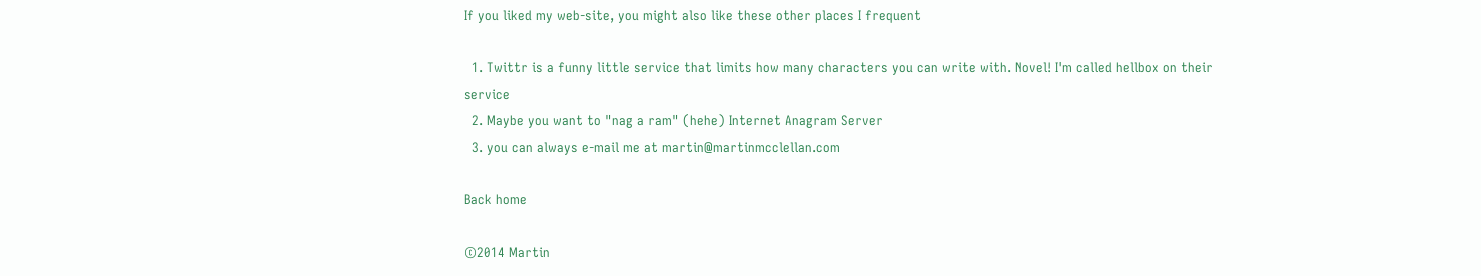If you liked my web-site, you might also like these other places I frequent

  1. Twittr is a funny little service that limits how many characters you can write with. Novel! I'm called hellbox on their service
  2. Maybe you want to "nag a ram" (hehe) Internet Anagram Server
  3. you can always e-mail me at martin@martinmcclellan.com

Back home

©2014 Martin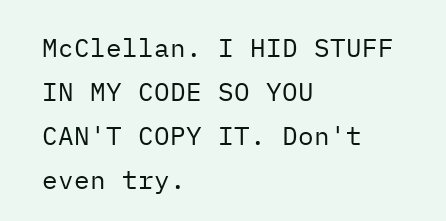McClellan. I HID STUFF IN MY CODE SO YOU CAN'T COPY IT. Don't even try.